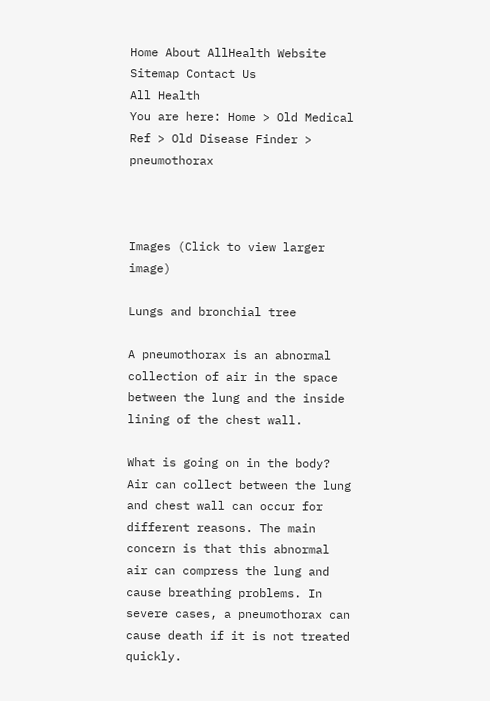Home About AllHealth Website Sitemap Contact Us
All Health
You are here: Home > Old Medical Ref > Old Disease Finder > pneumothorax



Images (Click to view larger image)

Lungs and bronchial tree

A pneumothorax is an abnormal collection of air in the space between the lung and the inside lining of the chest wall.

What is going on in the body?
Air can collect between the lung and chest wall can occur for different reasons. The main concern is that this abnormal air can compress the lung and cause breathing problems. In severe cases, a pneumothorax can cause death if it is not treated quickly.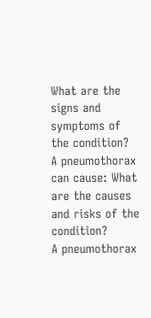What are the signs and symptoms of the condition?
A pneumothorax can cause: What are the causes and risks of the condition?
A pneumothorax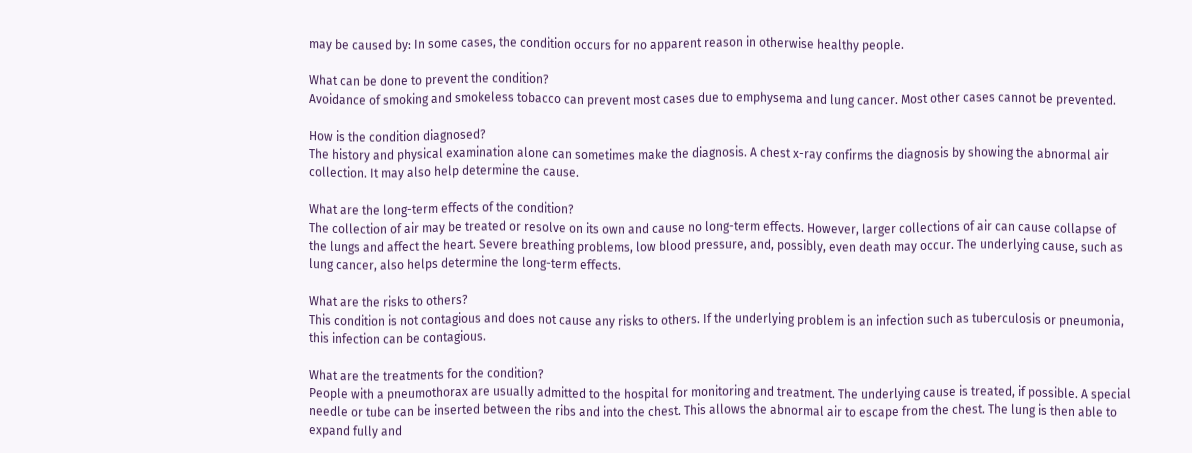may be caused by: In some cases, the condition occurs for no apparent reason in otherwise healthy people.

What can be done to prevent the condition?
Avoidance of smoking and smokeless tobacco can prevent most cases due to emphysema and lung cancer. Most other cases cannot be prevented.

How is the condition diagnosed?
The history and physical examination alone can sometimes make the diagnosis. A chest x-ray confirms the diagnosis by showing the abnormal air collection. It may also help determine the cause.

What are the long-term effects of the condition?
The collection of air may be treated or resolve on its own and cause no long-term effects. However, larger collections of air can cause collapse of the lungs and affect the heart. Severe breathing problems, low blood pressure, and, possibly, even death may occur. The underlying cause, such as lung cancer, also helps determine the long-term effects.

What are the risks to others?
This condition is not contagious and does not cause any risks to others. If the underlying problem is an infection such as tuberculosis or pneumonia, this infection can be contagious.

What are the treatments for the condition?
People with a pneumothorax are usually admitted to the hospital for monitoring and treatment. The underlying cause is treated, if possible. A special needle or tube can be inserted between the ribs and into the chest. This allows the abnormal air to escape from the chest. The lung is then able to expand fully and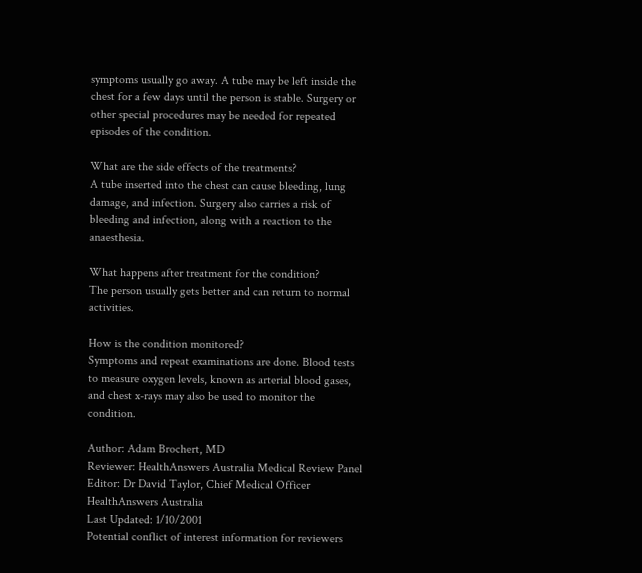symptoms usually go away. A tube may be left inside the chest for a few days until the person is stable. Surgery or other special procedures may be needed for repeated episodes of the condition.

What are the side effects of the treatments?
A tube inserted into the chest can cause bleeding, lung damage, and infection. Surgery also carries a risk of bleeding and infection, along with a reaction to the anaesthesia.

What happens after treatment for the condition?
The person usually gets better and can return to normal activities.

How is the condition monitored?
Symptoms and repeat examinations are done. Blood tests to measure oxygen levels, known as arterial blood gases, and chest x-rays may also be used to monitor the condition.

Author: Adam Brochert, MD
Reviewer: HealthAnswers Australia Medical Review Panel
Editor: Dr David Taylor, Chief Medical Officer HealthAnswers Australia
Last Updated: 1/10/2001
Potential conflict of interest information for reviewers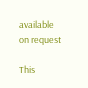available on request

This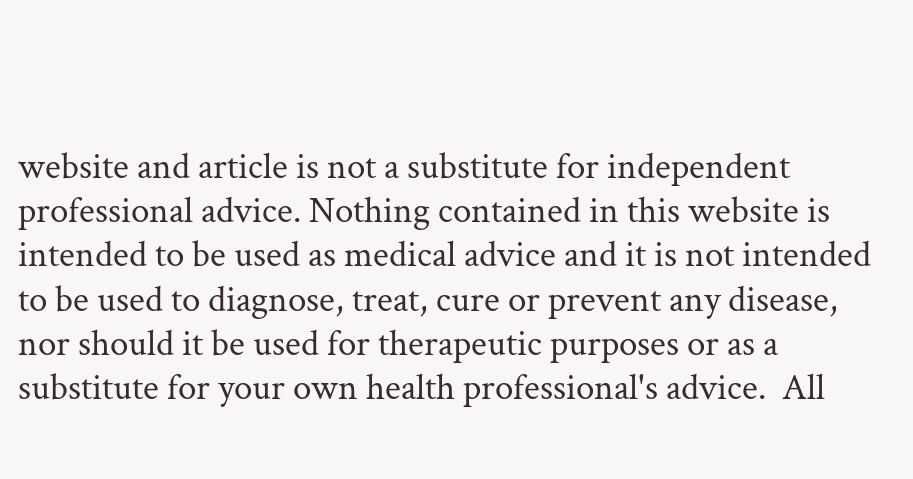website and article is not a substitute for independent professional advice. Nothing contained in this website is intended to be used as medical advice and it is not intended to be used to diagnose, treat, cure or prevent any disease, nor should it be used for therapeutic purposes or as a substitute for your own health professional's advice.  All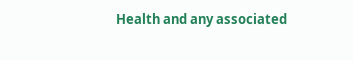Health and any associated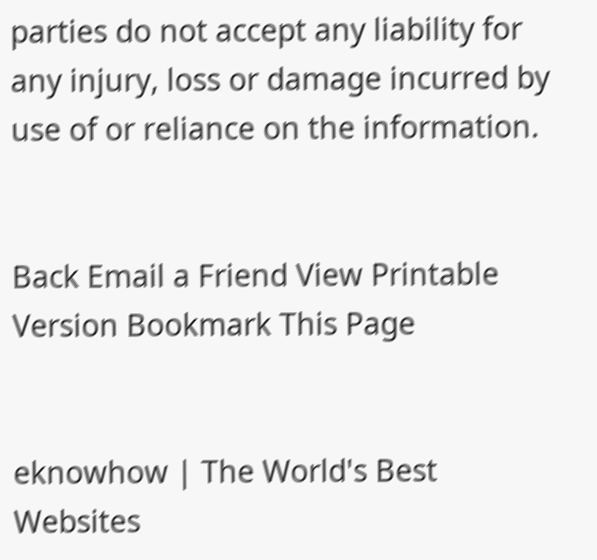parties do not accept any liability for any injury, loss or damage incurred by use of or reliance on the information.


Back Email a Friend View Printable Version Bookmark This Page


eknowhow | The World's Best Websites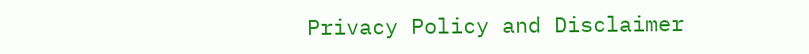Privacy Policy and Disclaimer